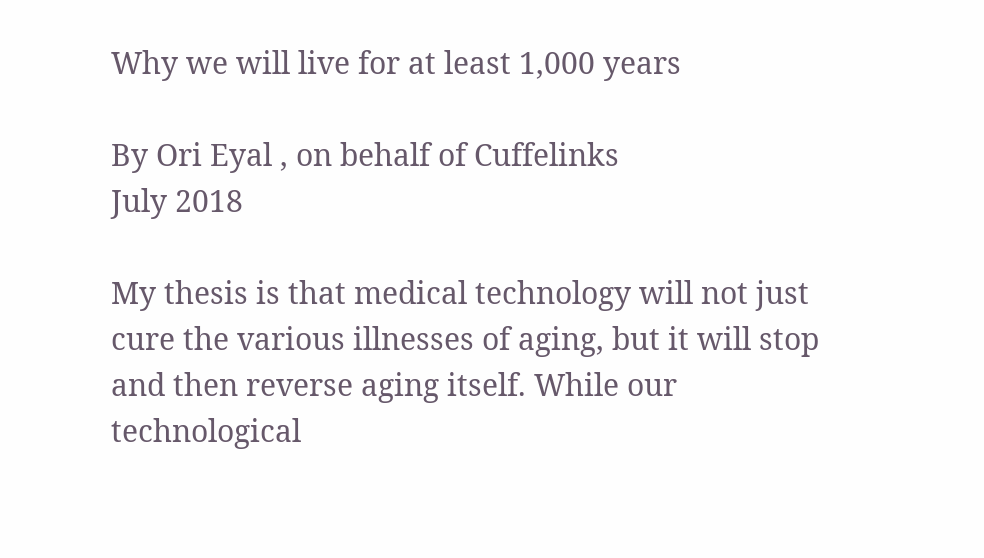Why we will live for at least 1,000 years

By Ori Eyal , on behalf of Cuffelinks
July 2018

My thesis is that medical technology will not just cure the various illnesses of aging, but it will stop and then reverse aging itself. While our technological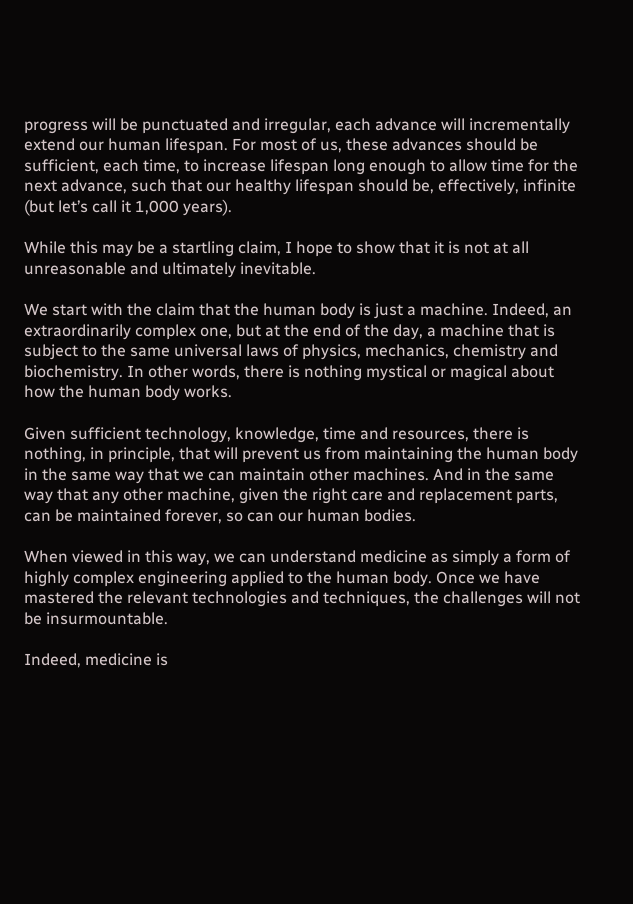progress will be punctuated and irregular, each advance will incrementally extend our human lifespan. For most of us, these advances should be sufficient, each time, to increase lifespan long enough to allow time for the next advance, such that our healthy lifespan should be, effectively, infinite (but let’s call it 1,000 years).

While this may be a startling claim, I hope to show that it is not at all unreasonable and ultimately inevitable.

We start with the claim that the human body is just a machine. Indeed, an extraordinarily complex one, but at the end of the day, a machine that is subject to the same universal laws of physics, mechanics, chemistry and biochemistry. In other words, there is nothing mystical or magical about how the human body works.

Given sufficient technology, knowledge, time and resources, there is nothing, in principle, that will prevent us from maintaining the human body in the same way that we can maintain other machines. And in the same way that any other machine, given the right care and replacement parts, can be maintained forever, so can our human bodies.

When viewed in this way, we can understand medicine as simply a form of highly complex engineering applied to the human body. Once we have mastered the relevant technologies and techniques, the challenges will not be insurmountable.

Indeed, medicine is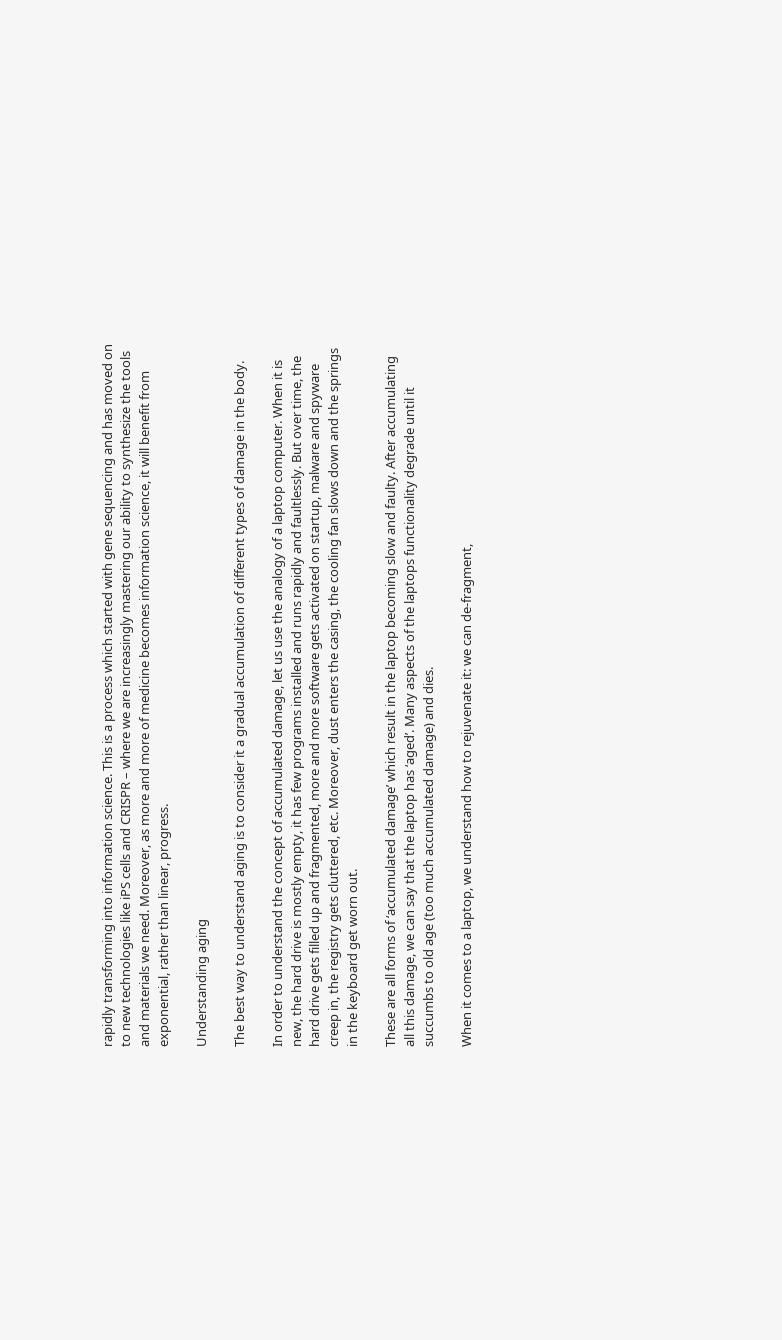rapidly transforming into information science. This is a process which started with gene sequencing and has moved on to new technologies like iPS cells and CRISPR – where we are increasingly mastering our ability to synthesize the tools and materials we need. Moreover, as more and more of medicine becomes information science, it will benefit from exponential, rather than linear, progress.

Understanding aging

The best way to understand aging is to consider it a gradual accumulation of different types of damage in the body.

In order to understand the concept of accumulated damage, let us use the analogy of a laptop computer. When it is new, the hard drive is mostly empty, it has few programs installed and runs rapidly and faultlessly. But over time, the hard drive gets filled up and fragmented, more and more software gets activated on startup, malware and spyware creep in, the registry gets cluttered, etc. Moreover, dust enters the casing, the cooling fan slows down and the springs in the keyboard get worn out.

These are all forms of ‘accumulated damage’ which result in the laptop becoming slow and faulty. After accumulating all this damage, we can say that the laptop has ‘aged’. Many aspects of the laptops functionality degrade until it succumbs to old age (too much accumulated damage) and dies.

When it comes to a laptop, we understand how to rejuvenate it: we can de-fragment,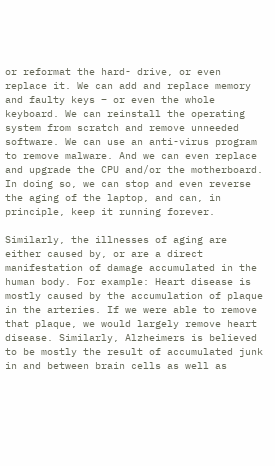or reformat the hard- drive, or even replace it. We can add and replace memory and faulty keys – or even the whole keyboard. We can reinstall the operating system from scratch and remove unneeded software. We can use an anti-virus program to remove malware. And we can even replace and upgrade the CPU and/or the motherboard. In doing so, we can stop and even reverse the aging of the laptop, and can, in principle, keep it running forever.

Similarly, the illnesses of aging are either caused by, or are a direct manifestation of damage accumulated in the human body. For example: Heart disease is mostly caused by the accumulation of plaque in the arteries. If we were able to remove that plaque, we would largely remove heart disease. Similarly, Alzheimers is believed to be mostly the result of accumulated junk in and between brain cells as well as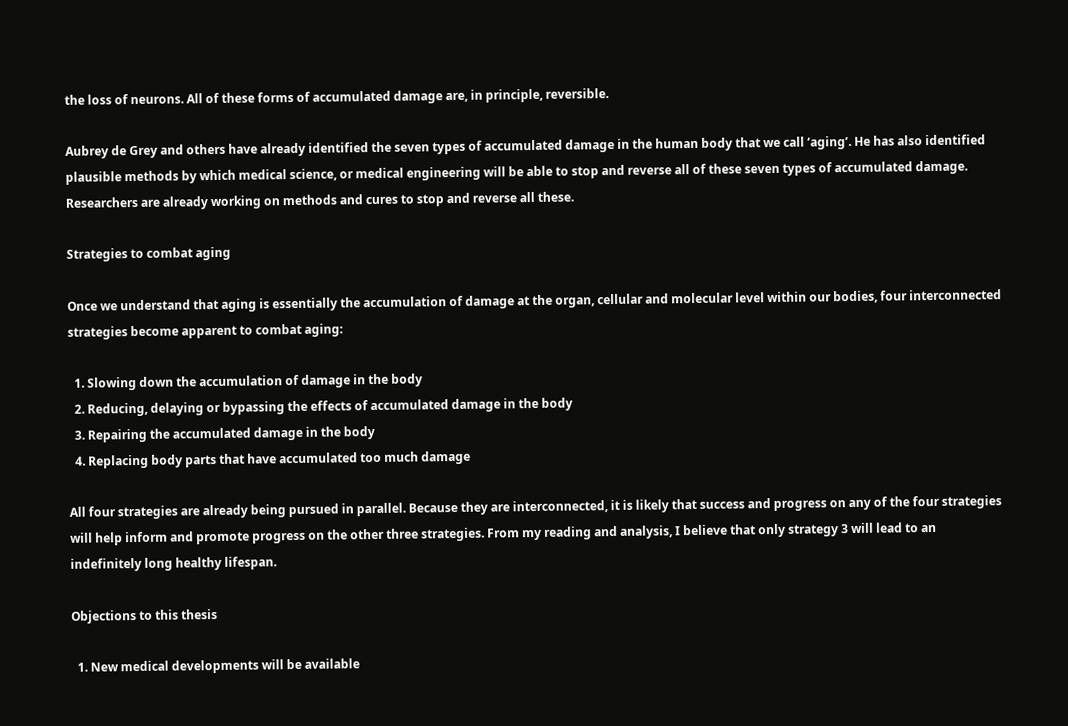the loss of neurons. All of these forms of accumulated damage are, in principle, reversible.

Aubrey de Grey and others have already identified the seven types of accumulated damage in the human body that we call ‘aging’. He has also identified plausible methods by which medical science, or medical engineering will be able to stop and reverse all of these seven types of accumulated damage. Researchers are already working on methods and cures to stop and reverse all these.

Strategies to combat aging

Once we understand that aging is essentially the accumulation of damage at the organ, cellular and molecular level within our bodies, four interconnected strategies become apparent to combat aging:

  1. Slowing down the accumulation of damage in the body
  2. Reducing, delaying or bypassing the effects of accumulated damage in the body
  3. Repairing the accumulated damage in the body
  4. Replacing body parts that have accumulated too much damage

All four strategies are already being pursued in parallel. Because they are interconnected, it is likely that success and progress on any of the four strategies will help inform and promote progress on the other three strategies. From my reading and analysis, I believe that only strategy 3 will lead to an indefinitely long healthy lifespan.

Objections to this thesis

  1. New medical developments will be available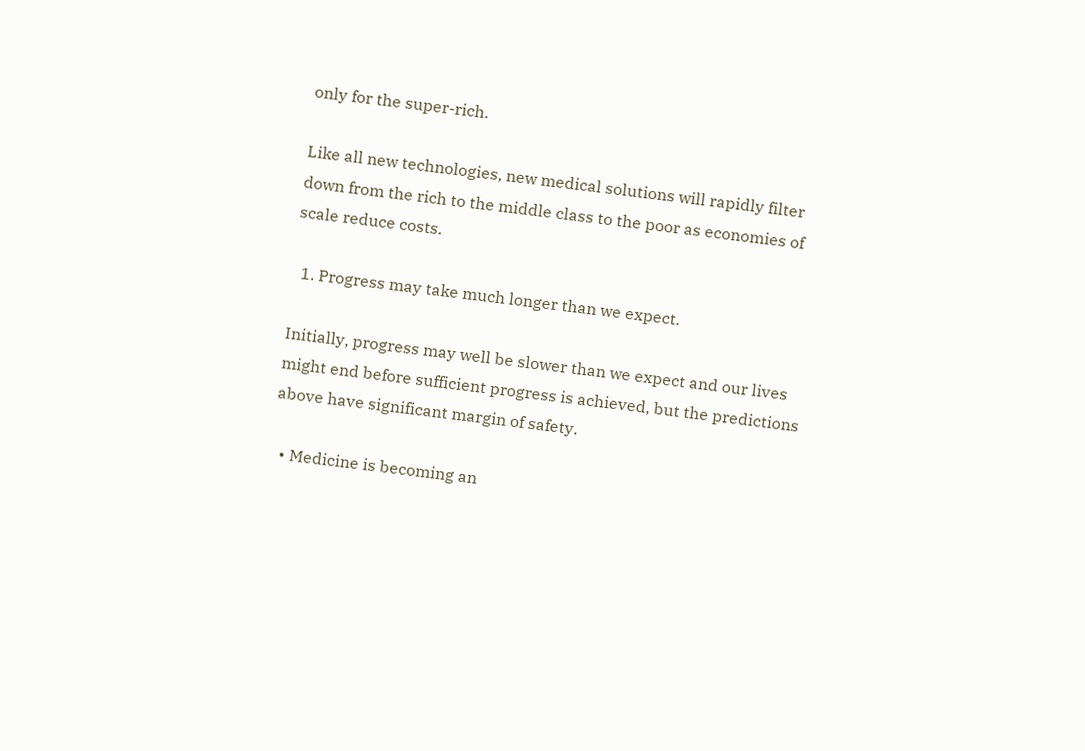only for the super-rich.

Like all new technologies, new medical solutions will rapidly filter down from the rich to the middle class to the poor as economies of scale reduce costs.

  1. Progress may take much longer than we expect.

Initially, progress may well be slower than we expect and our lives might end before sufficient progress is achieved, but the predictions above have significant margin of safety.

  • Medicine is becoming an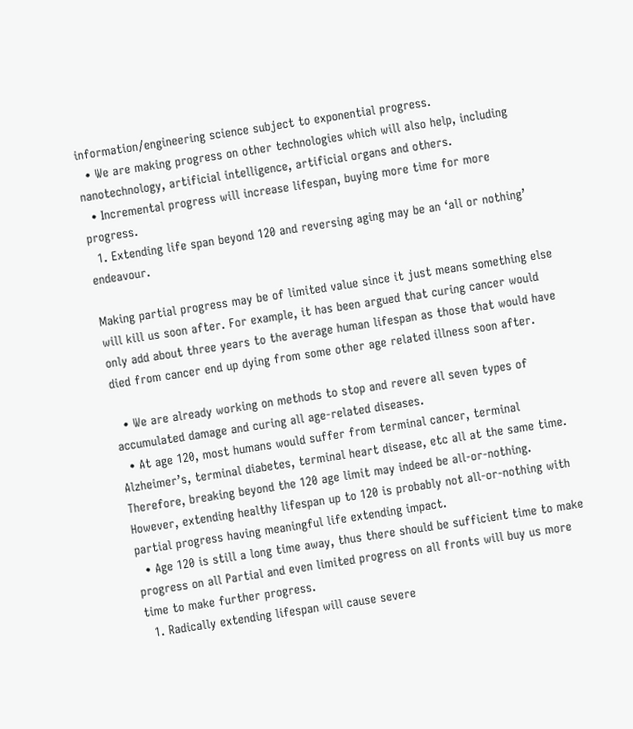information/engineering science subject to exponential progress.
  • We are making progress on other technologies which will also help, including nanotechnology, artificial intelligence, artificial organs and others.
  • Incremental progress will increase lifespan, buying more time for more progress.
  1. Extending life span beyond 120 and reversing aging may be an ‘all or nothing’ endeavour.

Making partial progress may be of limited value since it just means something else will kill us soon after. For example, it has been argued that curing cancer would only add about three years to the average human lifespan as those that would have died from cancer end up dying from some other age related illness soon after.

  • We are already working on methods to stop and revere all seven types of accumulated damage and curing all age-related diseases.
  • At age 120, most humans would suffer from terminal cancer, terminal Alzheimer’s, terminal diabetes, terminal heart disease, etc all at the same time. Therefore, breaking beyond the 120 age limit may indeed be all-or-nothing. However, extending healthy lifespan up to 120 is probably not all-or-nothing with partial progress having meaningful life extending impact.
  • Age 120 is still a long time away, thus there should be sufficient time to make progress on all Partial and even limited progress on all fronts will buy us more time to make further progress.
  1. Radically extending lifespan will cause severe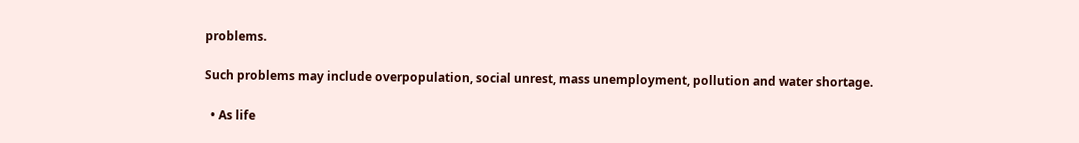problems.

Such problems may include overpopulation, social unrest, mass unemployment, pollution and water shortage.

  • As life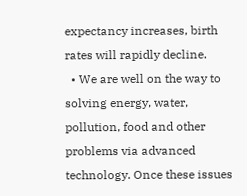expectancy increases, birth rates will rapidly decline.
  • We are well on the way to solving energy, water, pollution, food and other problems via advanced technology. Once these issues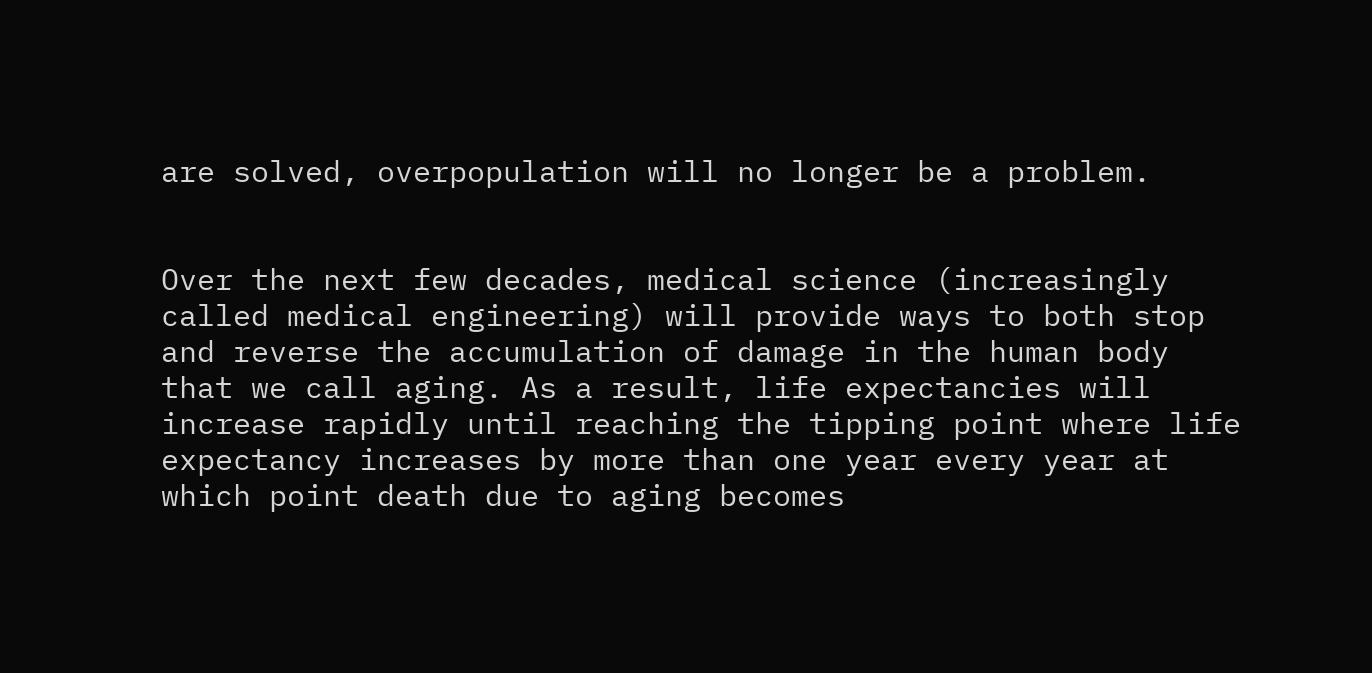are solved, overpopulation will no longer be a problem.


Over the next few decades, medical science (increasingly called medical engineering) will provide ways to both stop and reverse the accumulation of damage in the human body that we call aging. As a result, life expectancies will increase rapidly until reaching the tipping point where life expectancy increases by more than one year every year at which point death due to aging becomes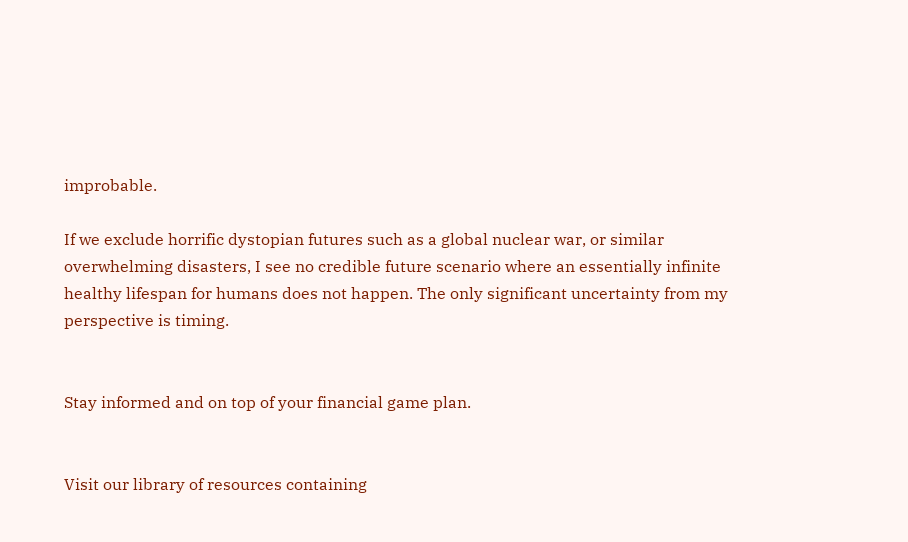improbable.

If we exclude horrific dystopian futures such as a global nuclear war, or similar overwhelming disasters, I see no credible future scenario where an essentially infinite healthy lifespan for humans does not happen. The only significant uncertainty from my perspective is timing.


Stay informed and on top of your financial game plan.


Visit our library of resources containing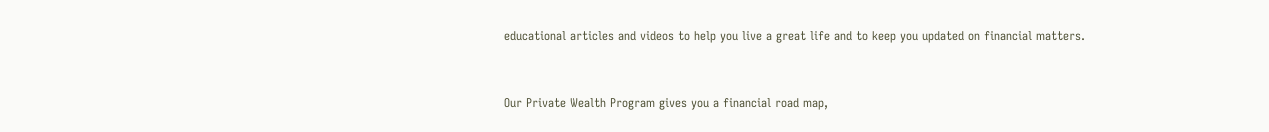educational articles and videos to help you live a great life and to keep you updated on financial matters.


Our Private Wealth Program gives you a financial road map,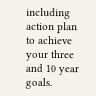including action plan to achieve your three and 10 year goals.